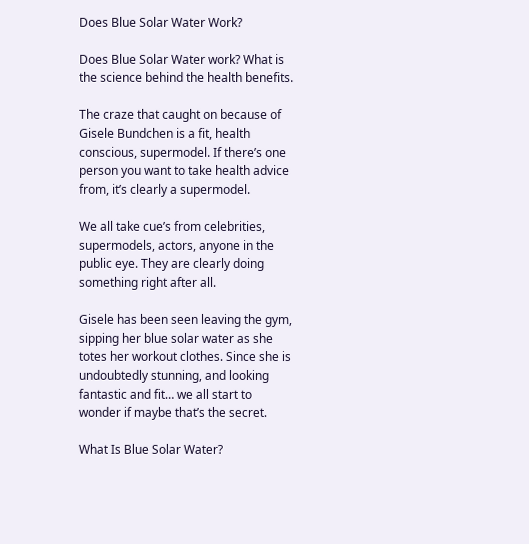Does Blue Solar Water Work?

Does Blue Solar Water work? What is the science behind the health benefits.

The craze that caught on because of Gisele Bundchen is a fit, health conscious, supermodel. If there’s one person you want to take health advice from, it’s clearly a supermodel.

We all take cue’s from celebrities, supermodels, actors, anyone in the public eye. They are clearly doing something right after all.

Gisele has been seen leaving the gym, sipping her blue solar water as she totes her workout clothes. Since she is undoubtedly stunning, and looking fantastic and fit… we all start to wonder if maybe that’s the secret.

What Is Blue Solar Water?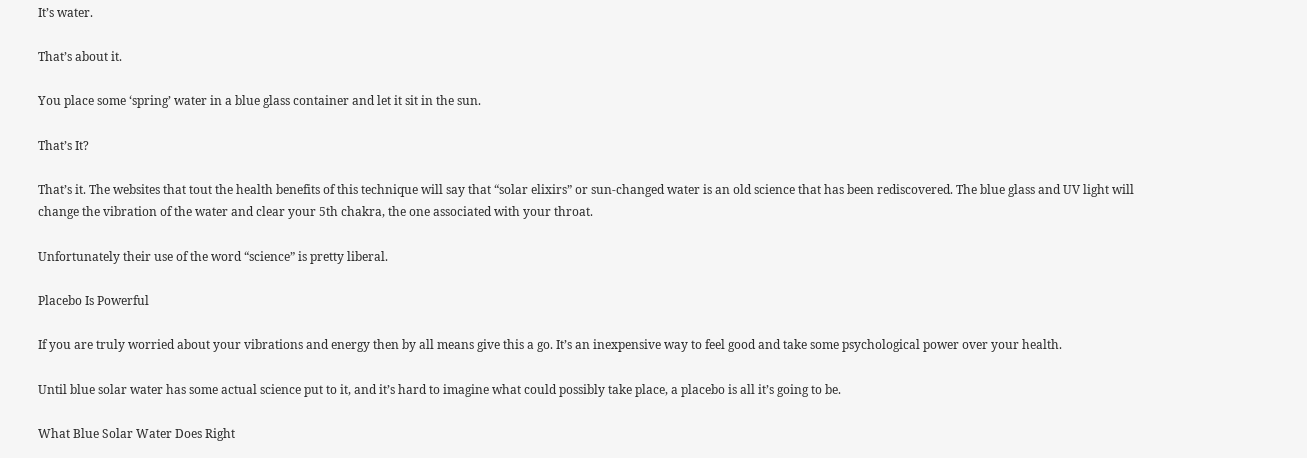It’s water.

That’s about it.

You place some ‘spring’ water in a blue glass container and let it sit in the sun.

That’s It?

That’s it. The websites that tout the health benefits of this technique will say that “solar elixirs” or sun-changed water is an old science that has been rediscovered. The blue glass and UV light will change the vibration of the water and clear your 5th chakra, the one associated with your throat.

Unfortunately their use of the word “science” is pretty liberal.

Placebo Is Powerful

If you are truly worried about your vibrations and energy then by all means give this a go. It’s an inexpensive way to feel good and take some psychological power over your health.

Until blue solar water has some actual science put to it, and it’s hard to imagine what could possibly take place, a placebo is all it’s going to be.

What Blue Solar Water Does Right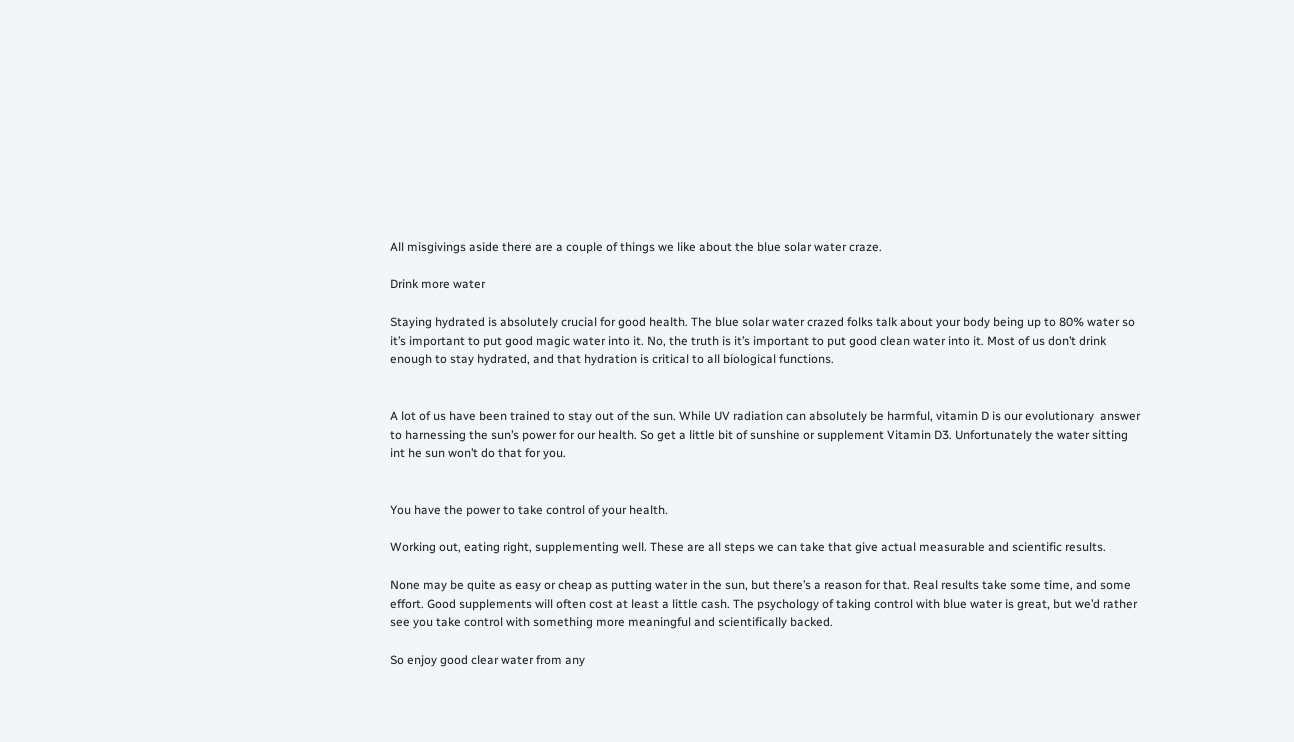All misgivings aside there are a couple of things we like about the blue solar water craze.

Drink more water

Staying hydrated is absolutely crucial for good health. The blue solar water crazed folks talk about your body being up to 80% water so it’s important to put good magic water into it. No, the truth is it’s important to put good clean water into it. Most of us don’t drink enough to stay hydrated, and that hydration is critical to all biological functions.


A lot of us have been trained to stay out of the sun. While UV radiation can absolutely be harmful, vitamin D is our evolutionary  answer to harnessing the sun’s power for our health. So get a little bit of sunshine or supplement Vitamin D3. Unfortunately the water sitting int he sun won’t do that for you.


You have the power to take control of your health.

Working out, eating right, supplementing well. These are all steps we can take that give actual measurable and scientific results.

None may be quite as easy or cheap as putting water in the sun, but there’s a reason for that. Real results take some time, and some effort. Good supplements will often cost at least a little cash. The psychology of taking control with blue water is great, but we’d rather see you take control with something more meaningful and scientifically backed.

So enjoy good clear water from any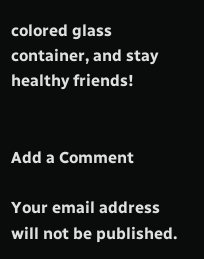colored glass container, and stay healthy friends!


Add a Comment

Your email address will not be published.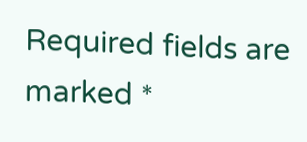Required fields are marked *